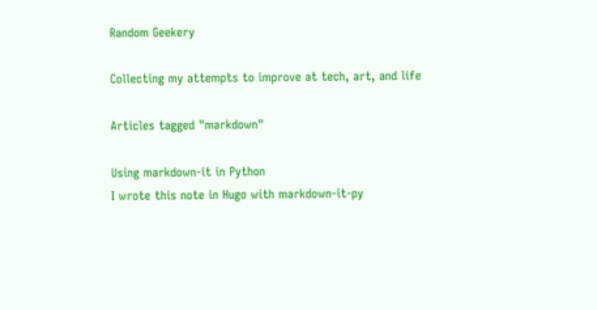Random Geekery

Collecting my attempts to improve at tech, art, and life

Articles tagged "markdown"

Using markdown-it in Python
I wrote this note in Hugo with markdown-it-py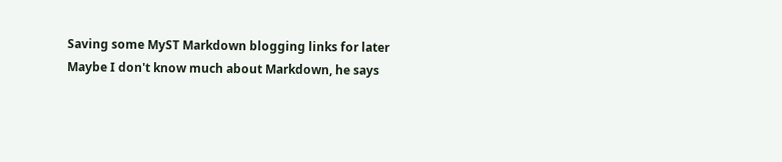Saving some MyST Markdown blogging links for later
Maybe I don't know much about Markdown, he says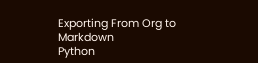Exporting From Org to Markdown
Python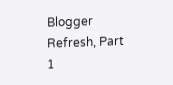Blogger Refresh, Part 1